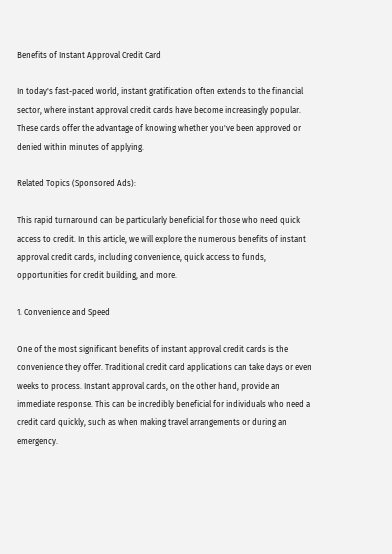Benefits of Instant Approval Credit Card

In today's fast-paced world, instant gratification often extends to the financial sector, where instant approval credit cards have become increasingly popular. These cards offer the advantage of knowing whether you've been approved or denied within minutes of applying.

Related Topics (Sponsored Ads):

This rapid turnaround can be particularly beneficial for those who need quick access to credit. In this article, we will explore the numerous benefits of instant approval credit cards, including convenience, quick access to funds, opportunities for credit building, and more.

1. Convenience and Speed

One of the most significant benefits of instant approval credit cards is the convenience they offer. Traditional credit card applications can take days or even weeks to process. Instant approval cards, on the other hand, provide an immediate response. This can be incredibly beneficial for individuals who need a credit card quickly, such as when making travel arrangements or during an emergency.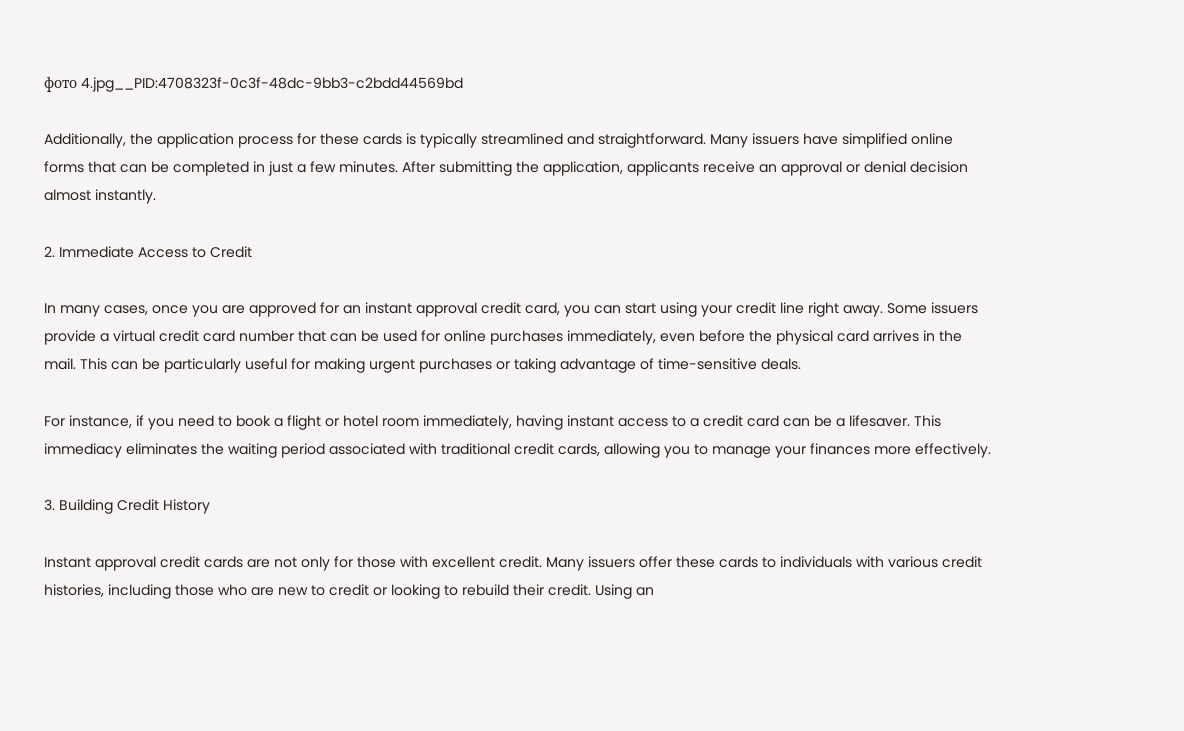фото 4.jpg__PID:4708323f-0c3f-48dc-9bb3-c2bdd44569bd

Additionally, the application process for these cards is typically streamlined and straightforward. Many issuers have simplified online forms that can be completed in just a few minutes. After submitting the application, applicants receive an approval or denial decision almost instantly.

2. Immediate Access to Credit

In many cases, once you are approved for an instant approval credit card, you can start using your credit line right away. Some issuers provide a virtual credit card number that can be used for online purchases immediately, even before the physical card arrives in the mail. This can be particularly useful for making urgent purchases or taking advantage of time-sensitive deals.

For instance, if you need to book a flight or hotel room immediately, having instant access to a credit card can be a lifesaver. This immediacy eliminates the waiting period associated with traditional credit cards, allowing you to manage your finances more effectively.

3. Building Credit History

Instant approval credit cards are not only for those with excellent credit. Many issuers offer these cards to individuals with various credit histories, including those who are new to credit or looking to rebuild their credit. Using an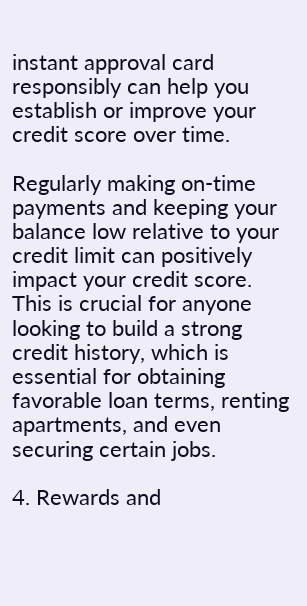instant approval card responsibly can help you establish or improve your credit score over time.

Regularly making on-time payments and keeping your balance low relative to your credit limit can positively impact your credit score. This is crucial for anyone looking to build a strong credit history, which is essential for obtaining favorable loan terms, renting apartments, and even securing certain jobs.

4. Rewards and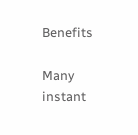Benefits

Many instant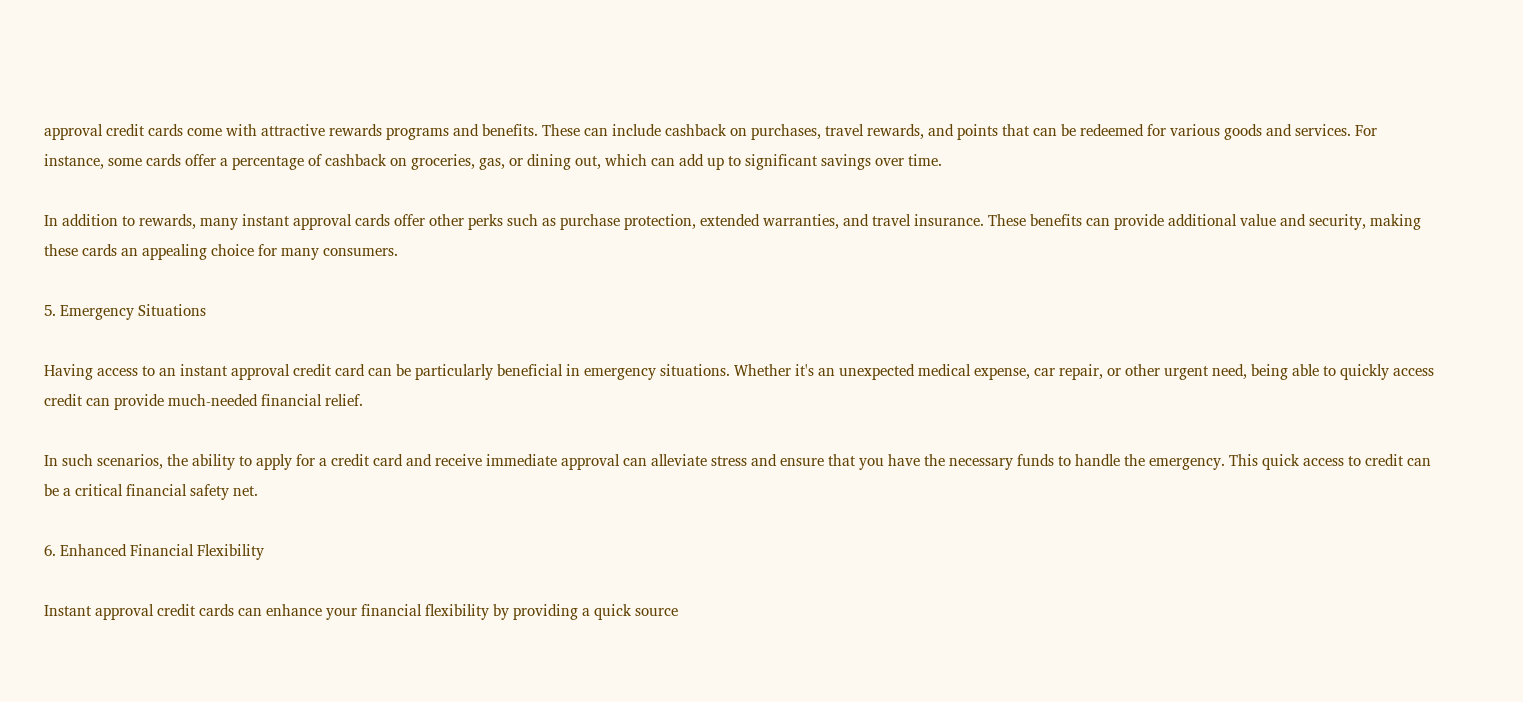approval credit cards come with attractive rewards programs and benefits. These can include cashback on purchases, travel rewards, and points that can be redeemed for various goods and services. For instance, some cards offer a percentage of cashback on groceries, gas, or dining out, which can add up to significant savings over time.

In addition to rewards, many instant approval cards offer other perks such as purchase protection, extended warranties, and travel insurance. These benefits can provide additional value and security, making these cards an appealing choice for many consumers.

5. Emergency Situations

Having access to an instant approval credit card can be particularly beneficial in emergency situations. Whether it's an unexpected medical expense, car repair, or other urgent need, being able to quickly access credit can provide much-needed financial relief.

In such scenarios, the ability to apply for a credit card and receive immediate approval can alleviate stress and ensure that you have the necessary funds to handle the emergency. This quick access to credit can be a critical financial safety net.

6. Enhanced Financial Flexibility

Instant approval credit cards can enhance your financial flexibility by providing a quick source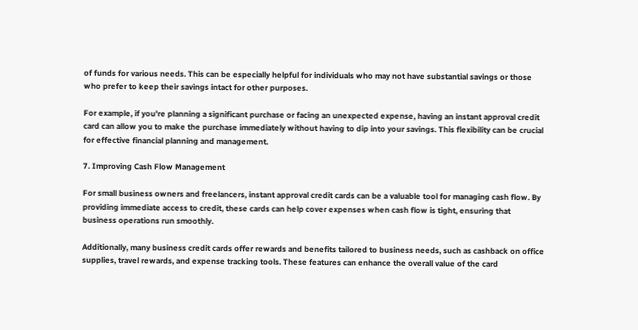of funds for various needs. This can be especially helpful for individuals who may not have substantial savings or those who prefer to keep their savings intact for other purposes.

For example, if you're planning a significant purchase or facing an unexpected expense, having an instant approval credit card can allow you to make the purchase immediately without having to dip into your savings. This flexibility can be crucial for effective financial planning and management.

7. Improving Cash Flow Management

For small business owners and freelancers, instant approval credit cards can be a valuable tool for managing cash flow. By providing immediate access to credit, these cards can help cover expenses when cash flow is tight, ensuring that business operations run smoothly.

Additionally, many business credit cards offer rewards and benefits tailored to business needs, such as cashback on office supplies, travel rewards, and expense tracking tools. These features can enhance the overall value of the card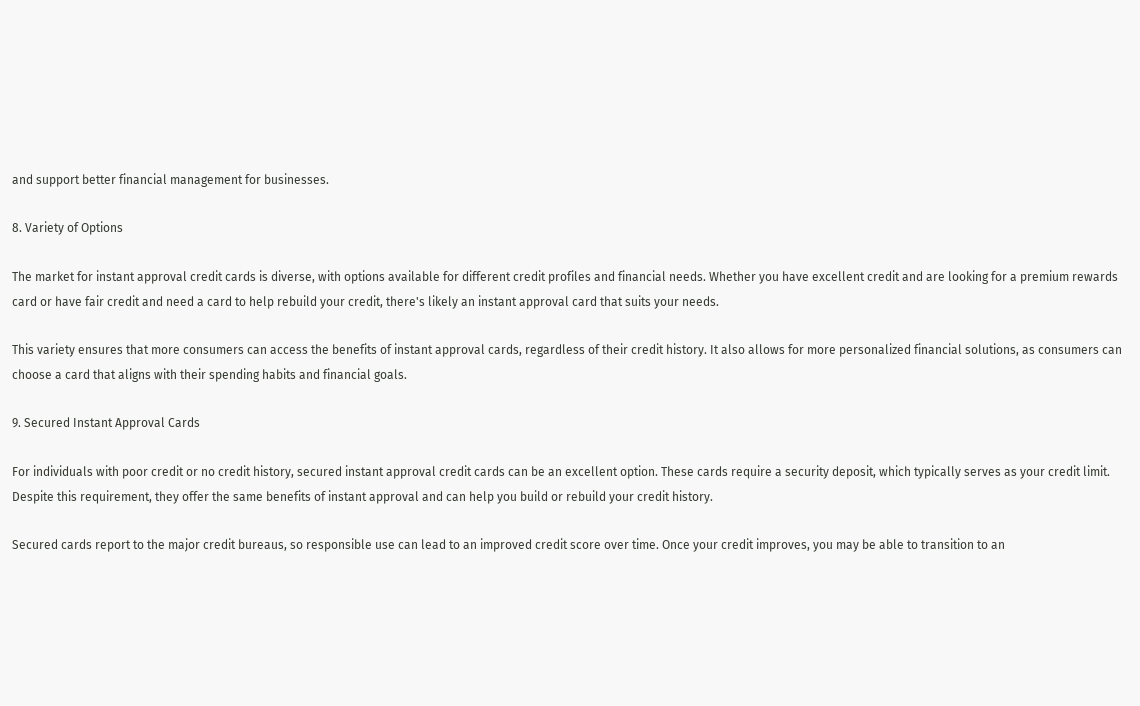and support better financial management for businesses.

8. Variety of Options

The market for instant approval credit cards is diverse, with options available for different credit profiles and financial needs. Whether you have excellent credit and are looking for a premium rewards card or have fair credit and need a card to help rebuild your credit, there's likely an instant approval card that suits your needs.

This variety ensures that more consumers can access the benefits of instant approval cards, regardless of their credit history. It also allows for more personalized financial solutions, as consumers can choose a card that aligns with their spending habits and financial goals.

9. Secured Instant Approval Cards

For individuals with poor credit or no credit history, secured instant approval credit cards can be an excellent option. These cards require a security deposit, which typically serves as your credit limit. Despite this requirement, they offer the same benefits of instant approval and can help you build or rebuild your credit history.

Secured cards report to the major credit bureaus, so responsible use can lead to an improved credit score over time. Once your credit improves, you may be able to transition to an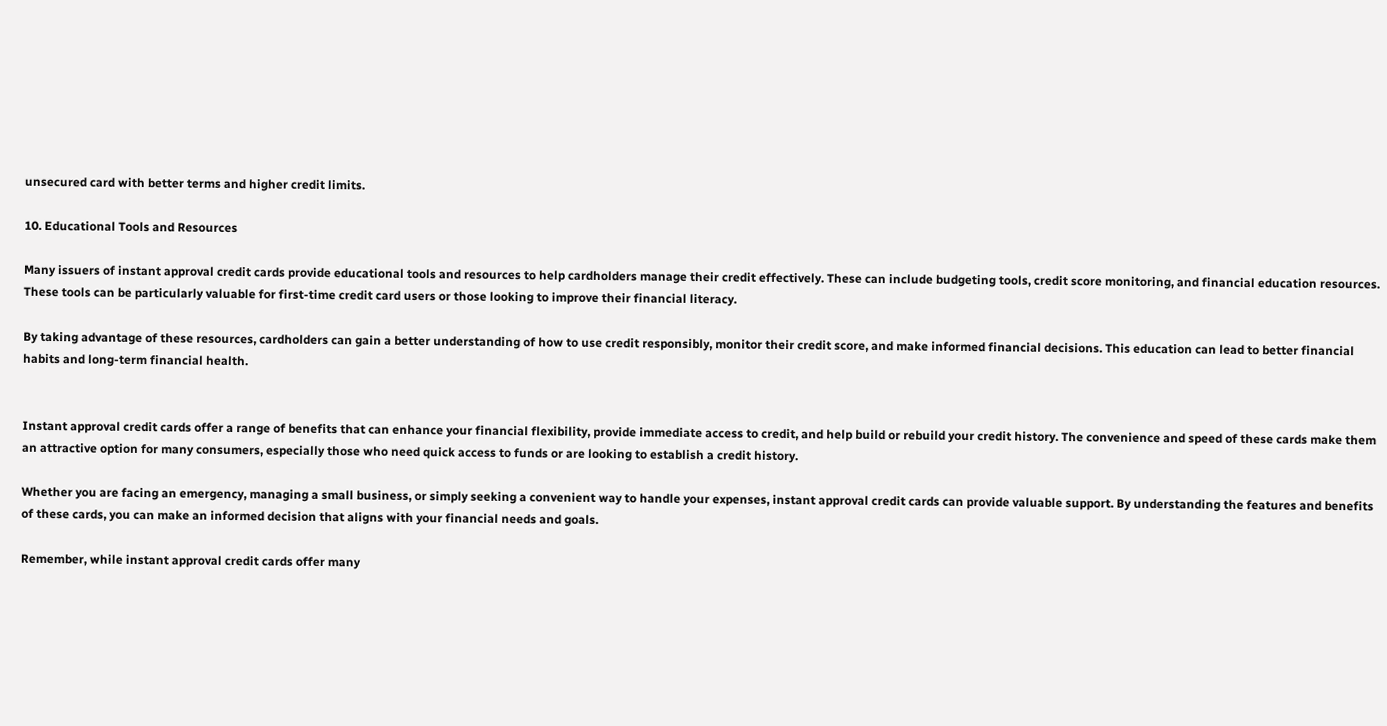unsecured card with better terms and higher credit limits.

10. Educational Tools and Resources

Many issuers of instant approval credit cards provide educational tools and resources to help cardholders manage their credit effectively. These can include budgeting tools, credit score monitoring, and financial education resources. These tools can be particularly valuable for first-time credit card users or those looking to improve their financial literacy.

By taking advantage of these resources, cardholders can gain a better understanding of how to use credit responsibly, monitor their credit score, and make informed financial decisions. This education can lead to better financial habits and long-term financial health.


Instant approval credit cards offer a range of benefits that can enhance your financial flexibility, provide immediate access to credit, and help build or rebuild your credit history. The convenience and speed of these cards make them an attractive option for many consumers, especially those who need quick access to funds or are looking to establish a credit history.

Whether you are facing an emergency, managing a small business, or simply seeking a convenient way to handle your expenses, instant approval credit cards can provide valuable support. By understanding the features and benefits of these cards, you can make an informed decision that aligns with your financial needs and goals.

Remember, while instant approval credit cards offer many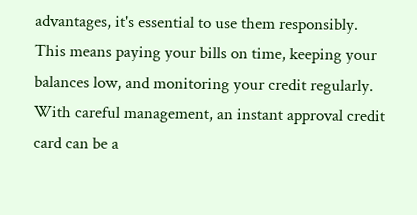advantages, it's essential to use them responsibly. This means paying your bills on time, keeping your balances low, and monitoring your credit regularly. With careful management, an instant approval credit card can be a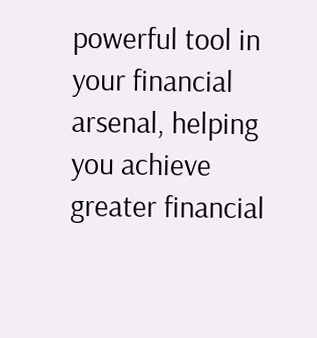powerful tool in your financial arsenal, helping you achieve greater financial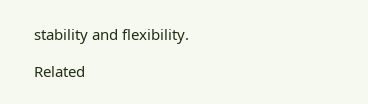stability and flexibility.

Related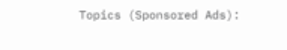Topics (Sponsored Ads):